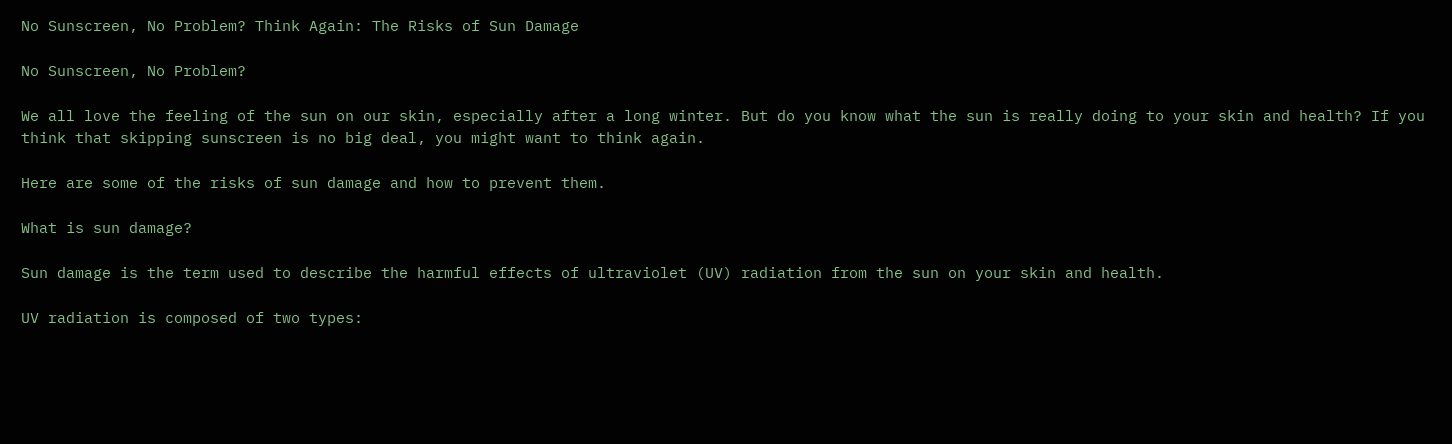No Sunscreen, No Problem? Think Again: The Risks of Sun Damage

No Sunscreen, No Problem?

We all love the feeling of the sun on our skin, especially after a long winter. But do you know what the sun is really doing to your skin and health? If you think that skipping sunscreen is no big deal, you might want to think again.

Here are some of the risks of sun damage and how to prevent them.

What is sun damage?

Sun damage is the term used to describe the harmful effects of ultraviolet (UV) radiation from the sun on your skin and health.

UV radiation is composed of two types: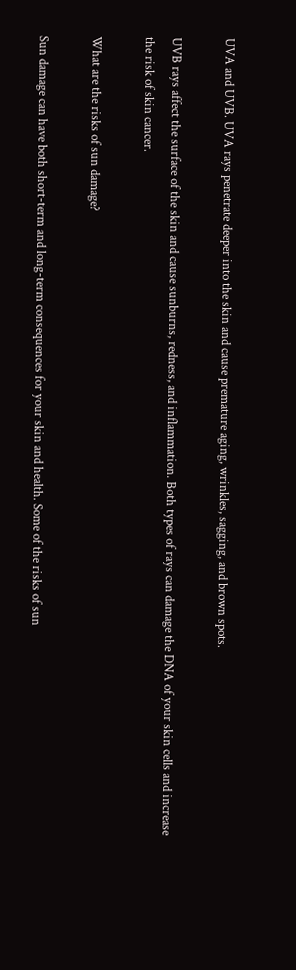UVA and UVB. UVA rays penetrate deeper into the skin and cause premature aging, wrinkles, sagging, and brown spots.

UVB rays affect the surface of the skin and cause sunburns, redness, and inflammation. Both types of rays can damage the DNA of your skin cells and increase the risk of skin cancer.

What are the risks of sun damage?

Sun damage can have both short-term and long-term consequences for your skin and health. Some of the risks of sun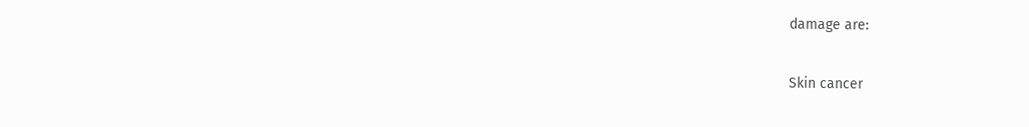damage are:

Skin cancer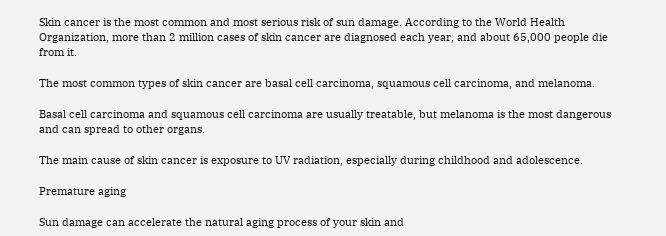Skin cancer is the most common and most serious risk of sun damage. According to the World Health Organization, more than 2 million cases of skin cancer are diagnosed each year, and about 65,000 people die from it.

The most common types of skin cancer are basal cell carcinoma, squamous cell carcinoma, and melanoma.

Basal cell carcinoma and squamous cell carcinoma are usually treatable, but melanoma is the most dangerous and can spread to other organs.

The main cause of skin cancer is exposure to UV radiation, especially during childhood and adolescence.

Premature aging

Sun damage can accelerate the natural aging process of your skin and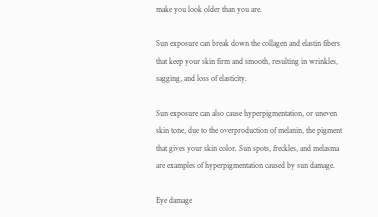make you look older than you are.

Sun exposure can break down the collagen and elastin fibers that keep your skin firm and smooth, resulting in wrinkles, sagging, and loss of elasticity.

Sun exposure can also cause hyperpigmentation, or uneven skin tone, due to the overproduction of melanin, the pigment that gives your skin color. Sun spots, freckles, and melasma are examples of hyperpigmentation caused by sun damage.

Eye damage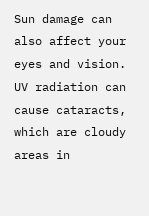Sun damage can also affect your eyes and vision. UV radiation can cause cataracts, which are cloudy areas in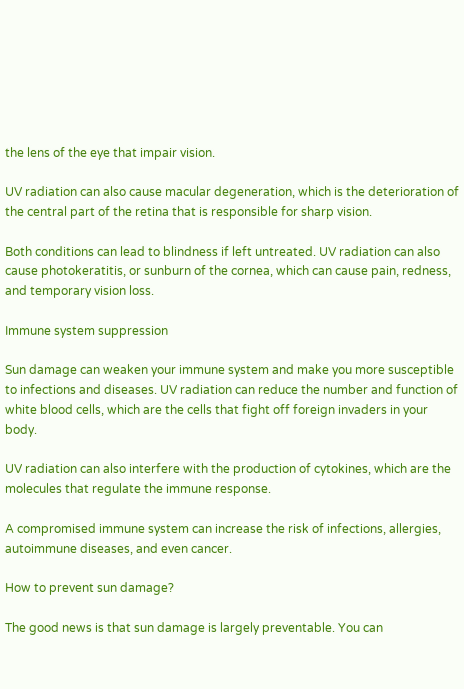the lens of the eye that impair vision.

UV radiation can also cause macular degeneration, which is the deterioration of the central part of the retina that is responsible for sharp vision.

Both conditions can lead to blindness if left untreated. UV radiation can also cause photokeratitis, or sunburn of the cornea, which can cause pain, redness, and temporary vision loss.

Immune system suppression

Sun damage can weaken your immune system and make you more susceptible to infections and diseases. UV radiation can reduce the number and function of white blood cells, which are the cells that fight off foreign invaders in your body.

UV radiation can also interfere with the production of cytokines, which are the molecules that regulate the immune response.

A compromised immune system can increase the risk of infections, allergies, autoimmune diseases, and even cancer.

How to prevent sun damage?

The good news is that sun damage is largely preventable. You can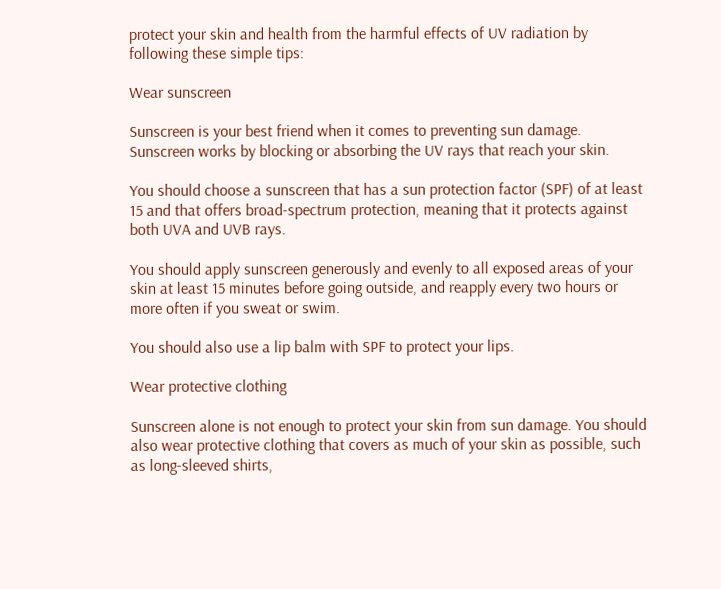protect your skin and health from the harmful effects of UV radiation by following these simple tips:

Wear sunscreen

Sunscreen is your best friend when it comes to preventing sun damage. Sunscreen works by blocking or absorbing the UV rays that reach your skin.

You should choose a sunscreen that has a sun protection factor (SPF) of at least 15 and that offers broad-spectrum protection, meaning that it protects against both UVA and UVB rays.

You should apply sunscreen generously and evenly to all exposed areas of your skin at least 15 minutes before going outside, and reapply every two hours or more often if you sweat or swim.

You should also use a lip balm with SPF to protect your lips.

Wear protective clothing

Sunscreen alone is not enough to protect your skin from sun damage. You should also wear protective clothing that covers as much of your skin as possible, such as long-sleeved shirts,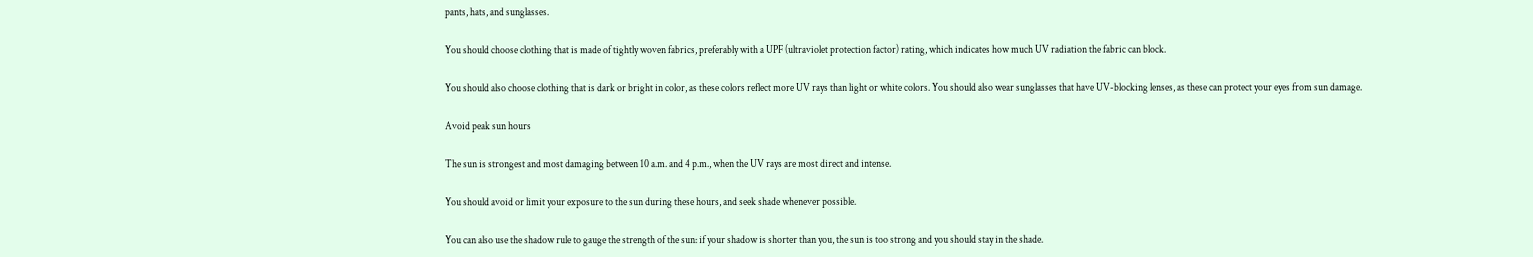pants, hats, and sunglasses.

You should choose clothing that is made of tightly woven fabrics, preferably with a UPF (ultraviolet protection factor) rating, which indicates how much UV radiation the fabric can block.

You should also choose clothing that is dark or bright in color, as these colors reflect more UV rays than light or white colors. You should also wear sunglasses that have UV-blocking lenses, as these can protect your eyes from sun damage.

Avoid peak sun hours

The sun is strongest and most damaging between 10 a.m. and 4 p.m., when the UV rays are most direct and intense.

You should avoid or limit your exposure to the sun during these hours, and seek shade whenever possible.

You can also use the shadow rule to gauge the strength of the sun: if your shadow is shorter than you, the sun is too strong and you should stay in the shade.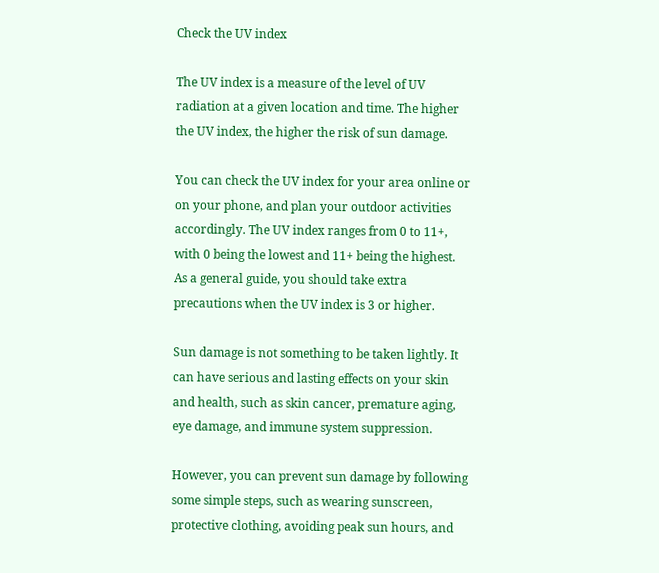Check the UV index

The UV index is a measure of the level of UV radiation at a given location and time. The higher the UV index, the higher the risk of sun damage.

You can check the UV index for your area online or on your phone, and plan your outdoor activities accordingly. The UV index ranges from 0 to 11+, with 0 being the lowest and 11+ being the highest. As a general guide, you should take extra precautions when the UV index is 3 or higher.

Sun damage is not something to be taken lightly. It can have serious and lasting effects on your skin and health, such as skin cancer, premature aging, eye damage, and immune system suppression.

However, you can prevent sun damage by following some simple steps, such as wearing sunscreen, protective clothing, avoiding peak sun hours, and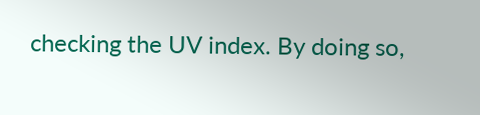checking the UV index. By doing so,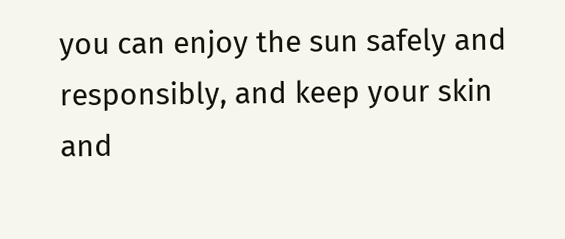you can enjoy the sun safely and responsibly, and keep your skin and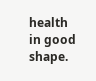health in good shape.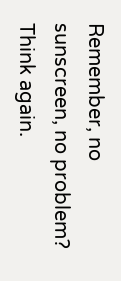Remember, no sunscreen, no problem? Think again.